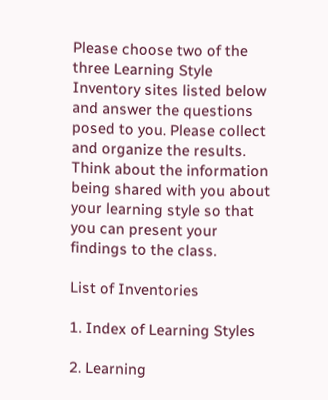Please choose two of the three Learning Style Inventory sites listed below and answer the questions posed to you. Please collect and organize the results. Think about the information being shared with you about your learning style so that you can present your findings to the class.

List of Inventories

1. Index of Learning Styles

2. Learning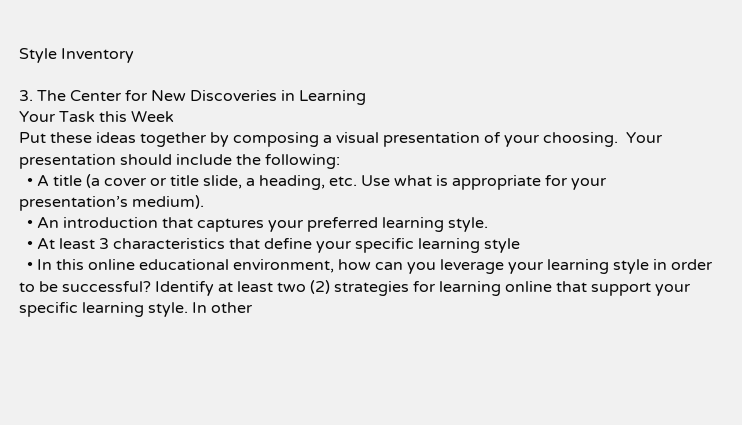Style Inventory

3. The Center for New Discoveries in Learning
Your Task this Week
Put these ideas together by composing a visual presentation of your choosing.  Your presentation should include the following:
  • A title (a cover or title slide, a heading, etc. Use what is appropriate for your presentation’s medium).
  • An introduction that captures your preferred learning style.
  • At least 3 characteristics that define your specific learning style
  • In this online educational environment, how can you leverage your learning style in order to be successful? Identify at least two (2) strategies for learning online that support your specific learning style. In other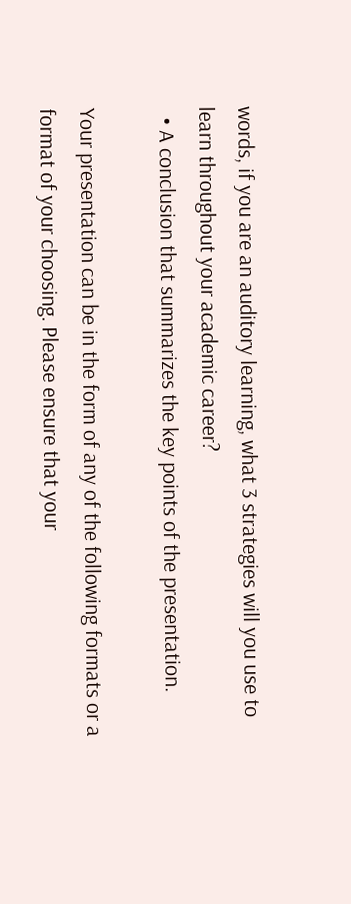words, if you are an auditory learning, what 3 strategies will you use to learn throughout your academic career?
  • A conclusion that summarizes the key points of the presentation.

Your presentation can be in the form of any of the following formats or a format of your choosing. Please ensure that your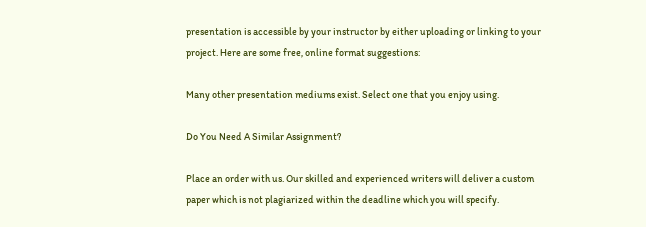presentation is accessible by your instructor by either uploading or linking to your project. Here are some free, online format suggestions:

Many other presentation mediums exist. Select one that you enjoy using.

Do You Need A Similar Assignment?

Place an order with us. Our skilled and experienced writers will deliver a custom paper which is not plagiarized within the deadline which you will specify.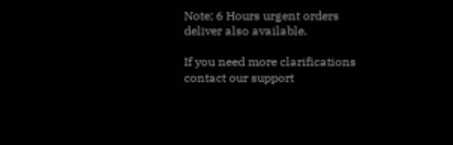Note; 6 Hours urgent orders deliver also available.

If you need more clarifications contact our support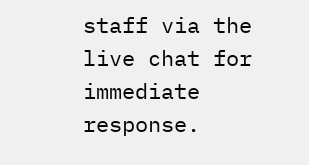staff via the live chat for immediate response.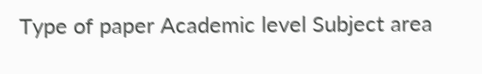Type of paper Academic level Subject area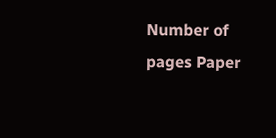Number of pages Paper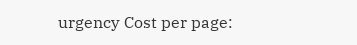urgency Cost per page: